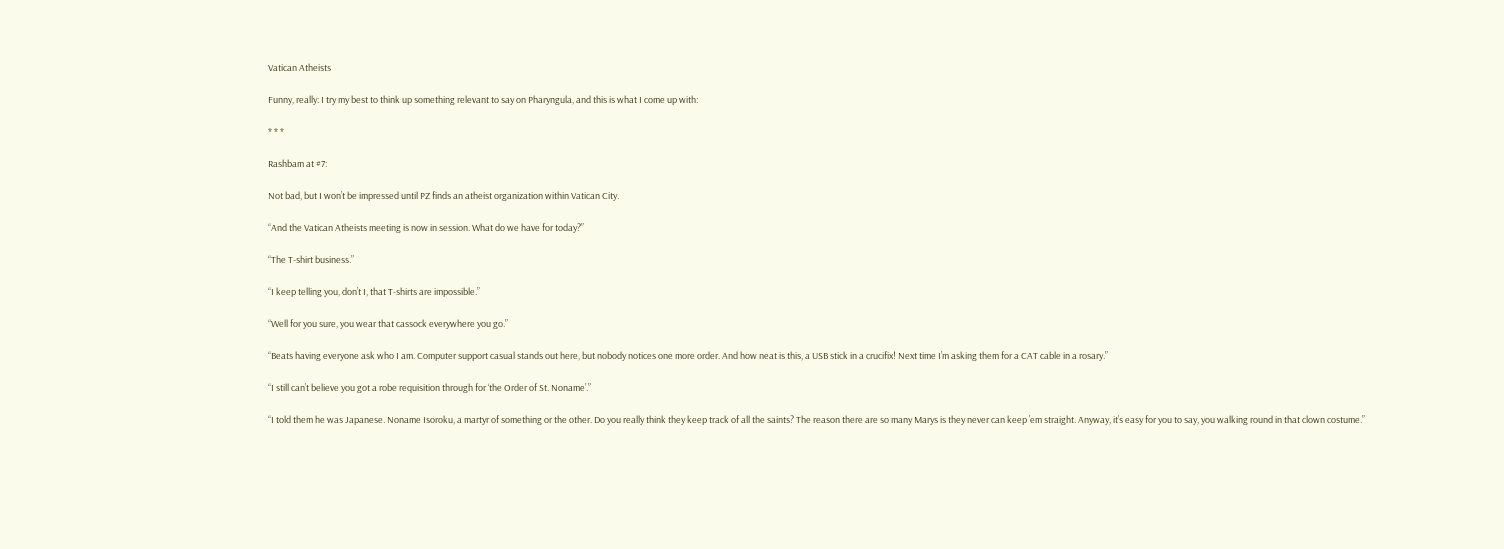Vatican Atheists

Funny, really: I try my best to think up something relevant to say on Pharyngula, and this is what I come up with:

* * *

Rashbam at #7:

Not bad, but I won’t be impressed until PZ finds an atheist organization within Vatican City.

“And the Vatican Atheists meeting is now in session. What do we have for today?”

“The T-shirt business.”

“I keep telling you, don’t I, that T-shirts are impossible.”

“Well for you sure, you wear that cassock everywhere you go.”

“Beats having everyone ask who I am. Computer support casual stands out here, but nobody notices one more order. And how neat is this, a USB stick in a crucifix! Next time I’m asking them for a CAT cable in a rosary.”

“I still can’t believe you got a robe requisition through for ‘the Order of St. Noname’.”

“I told them he was Japanese. Noname Isoroku, a martyr of something or the other. Do you really think they keep track of all the saints? The reason there are so many Marys is they never can keep ’em straight. Anyway, it’s easy for you to say, you walking round in that clown costume.”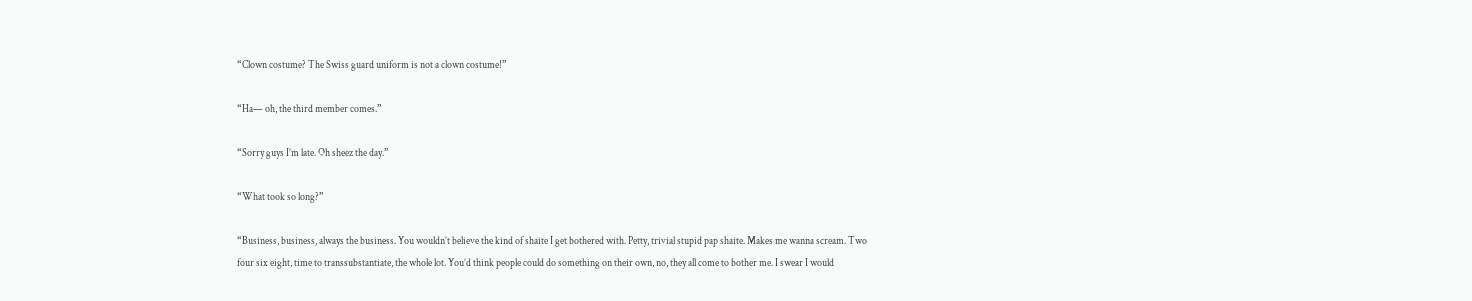“Clown costume? The Swiss guard uniform is not a clown costume!”

“Ha— oh, the third member comes.”

“Sorry guys I’m late. Oh sheez the day.”

“What took so long?”

“Business, business, always the business. You wouldn’t believe the kind of shaite I get bothered with. Petty, trivial stupid pap shaite. Makes me wanna scream. Two four six eight, time to transsubstantiate, the whole lot. You’d think people could do something on their own, no, they all come to bother me. I swear I would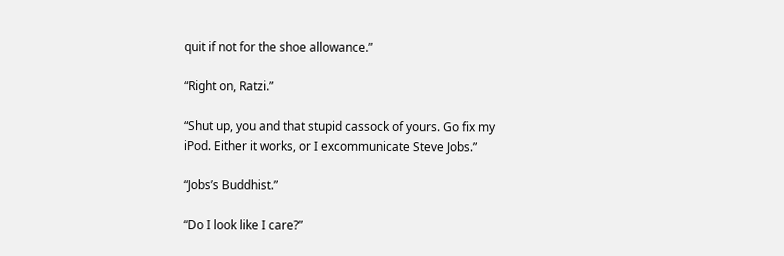quit if not for the shoe allowance.”

“Right on, Ratzi.”

“Shut up, you and that stupid cassock of yours. Go fix my iPod. Either it works, or I excommunicate Steve Jobs.”

“Jobs’s Buddhist.”

“Do I look like I care?”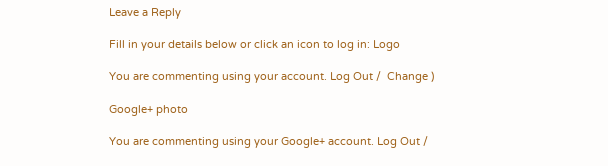Leave a Reply

Fill in your details below or click an icon to log in: Logo

You are commenting using your account. Log Out /  Change )

Google+ photo

You are commenting using your Google+ account. Log Out /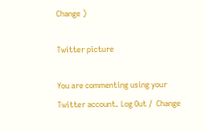Change )

Twitter picture

You are commenting using your Twitter account. Log Out /  Change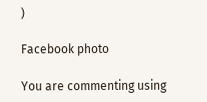)

Facebook photo

You are commenting using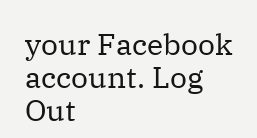your Facebook account. Log Out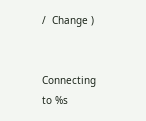/  Change )


Connecting to %s